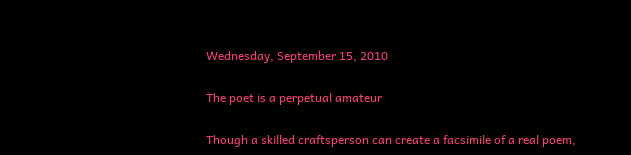Wednesday, September 15, 2010

The poet is a perpetual amateur

Though a skilled craftsperson can create a facsimile of a real poem,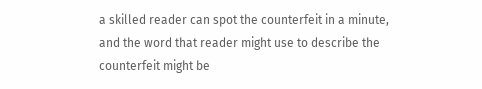a skilled reader can spot the counterfeit in a minute, and the word that reader might use to describe the counterfeit might be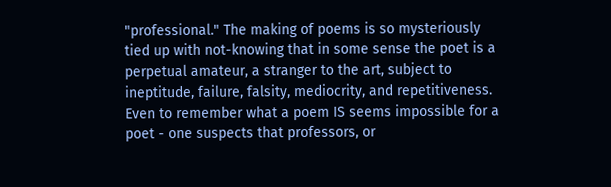"professional." The making of poems is so mysteriously tied up with not-knowing that in some sense the poet is a perpetual amateur, a stranger to the art, subject to ineptitude, failure, falsity, mediocrity, and repetitiveness. Even to remember what a poem IS seems impossible for a poet - one suspects that professors, or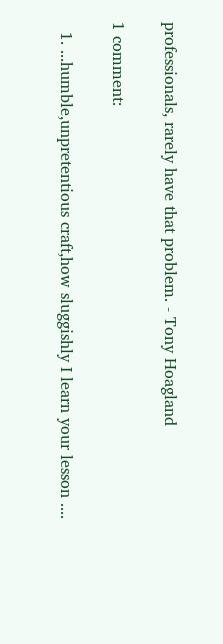professionals, rarely have that problem. - Tony Hoagland

1 comment:

  1. ...humble,unpretentious craft,how sluggishly I learn your lesson ....